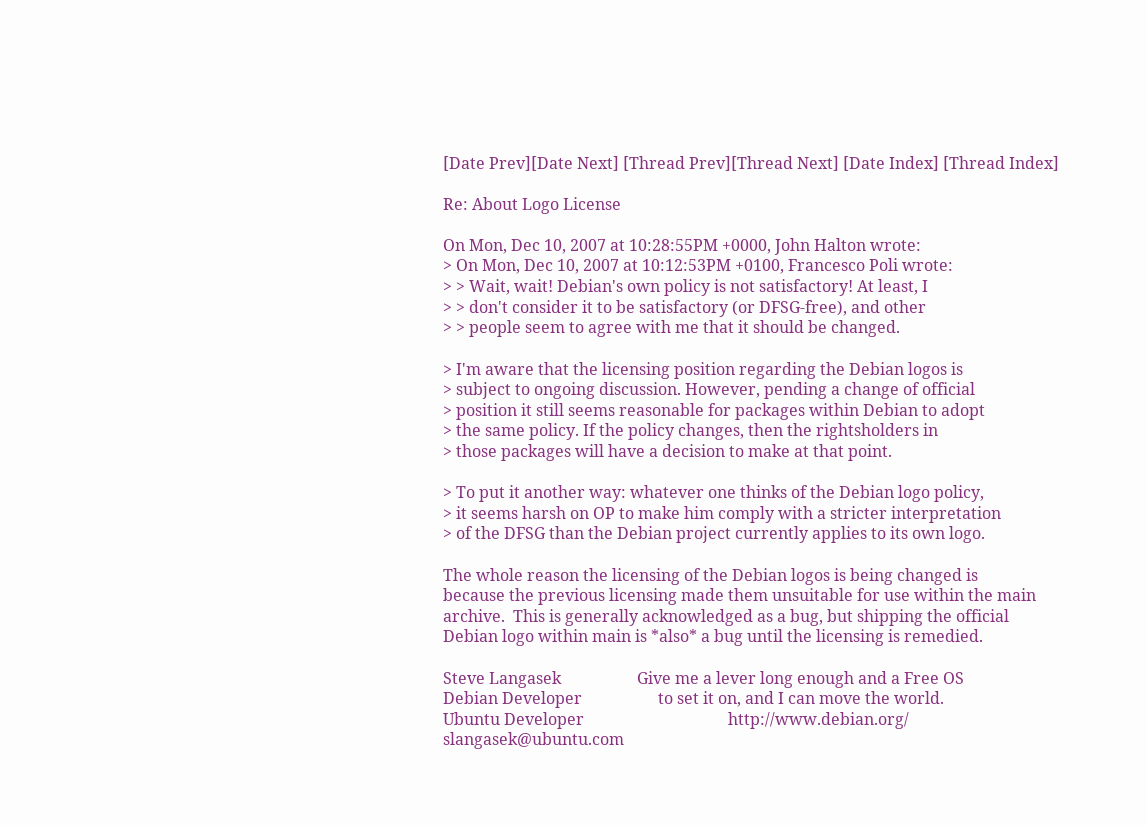[Date Prev][Date Next] [Thread Prev][Thread Next] [Date Index] [Thread Index]

Re: About Logo License

On Mon, Dec 10, 2007 at 10:28:55PM +0000, John Halton wrote:
> On Mon, Dec 10, 2007 at 10:12:53PM +0100, Francesco Poli wrote:
> > Wait, wait! Debian's own policy is not satisfactory! At least, I
> > don't consider it to be satisfactory (or DFSG-free), and other
> > people seem to agree with me that it should be changed.

> I'm aware that the licensing position regarding the Debian logos is
> subject to ongoing discussion. However, pending a change of official
> position it still seems reasonable for packages within Debian to adopt
> the same policy. If the policy changes, then the rightsholders in
> those packages will have a decision to make at that point.

> To put it another way: whatever one thinks of the Debian logo policy,
> it seems harsh on OP to make him comply with a stricter interpretation
> of the DFSG than the Debian project currently applies to its own logo.

The whole reason the licensing of the Debian logos is being changed is
because the previous licensing made them unsuitable for use within the main
archive.  This is generally acknowledged as a bug, but shipping the official
Debian logo within main is *also* a bug until the licensing is remedied.

Steve Langasek                   Give me a lever long enough and a Free OS
Debian Developer                   to set it on, and I can move the world.
Ubuntu Developer                                    http://www.debian.org/
slangasek@ubuntu.com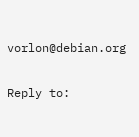vorlon@debian.org

Reply to: